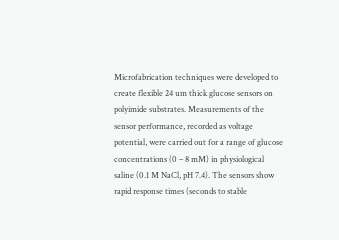Microfabrication techniques were developed to create flexible 24 um thick glucose sensors on polyimide substrates. Measurements of the sensor performance, recorded as voltage potential, were carried out for a range of glucose concentrations (0 – 8 mM) in physiological saline (0.1 M NaCl, pH 7.4). The sensors show rapid response times (seconds to stable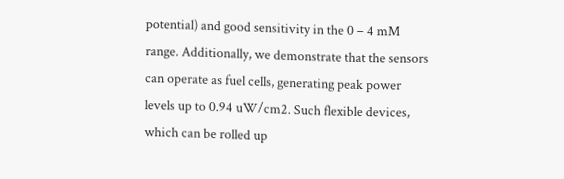potential) and good sensitivity in the 0 – 4 mM range. Additionally, we demonstrate that the sensors can operate as fuel cells, generating peak power levels up to 0.94 uW/cm2. Such flexible devices, which can be rolled up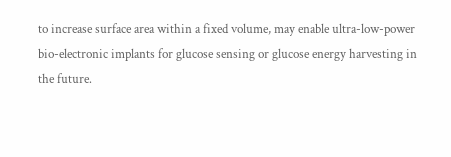to increase surface area within a fixed volume, may enable ultra-low-power bio-electronic implants for glucose sensing or glucose energy harvesting in the future.